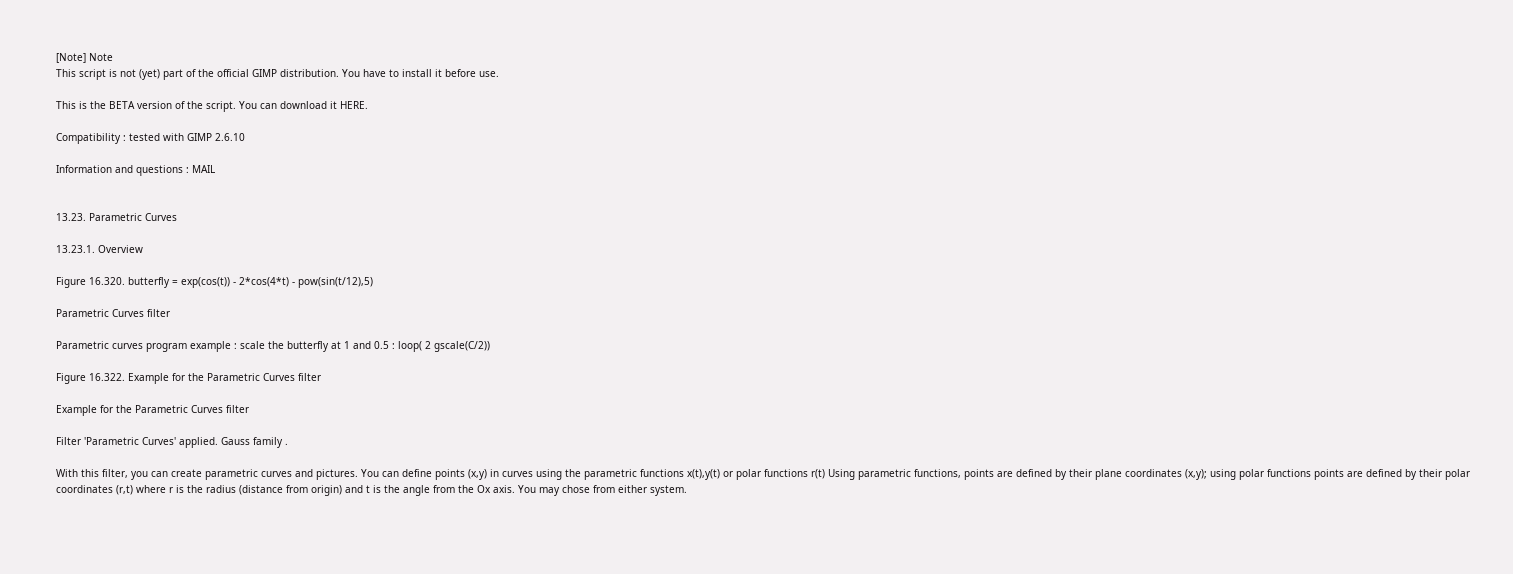[Note] Note
This script is not (yet) part of the official GIMP distribution. You have to install it before use.

This is the BETA version of the script. You can download it HERE.

Compatibility : tested with GIMP 2.6.10

Information and questions : MAIL


13.23. Parametric Curves

13.23.1. Overview

Figure 16.320. butterfly = exp(cos(t)) - 2*cos(4*t) - pow(sin(t/12),5)

Parametric Curves filter

Parametric curves program example : scale the butterfly at 1 and 0.5 : loop( 2 gscale(C/2))

Figure 16.322. Example for the Parametric Curves filter

Example for the Parametric Curves filter

Filter 'Parametric Curves' applied. Gauss family .

With this filter, you can create parametric curves and pictures. You can define points (x,y) in curves using the parametric functions x(t),y(t) or polar functions r(t) Using parametric functions, points are defined by their plane coordinates (x,y); using polar functions points are defined by their polar coordinates (r,t) where r is the radius (distance from origin) and t is the angle from the Ox axis. You may chose from either system.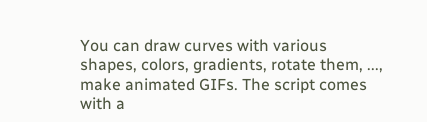You can draw curves with various shapes, colors, gradients, rotate them, ..., make animated GIFs. The script comes with a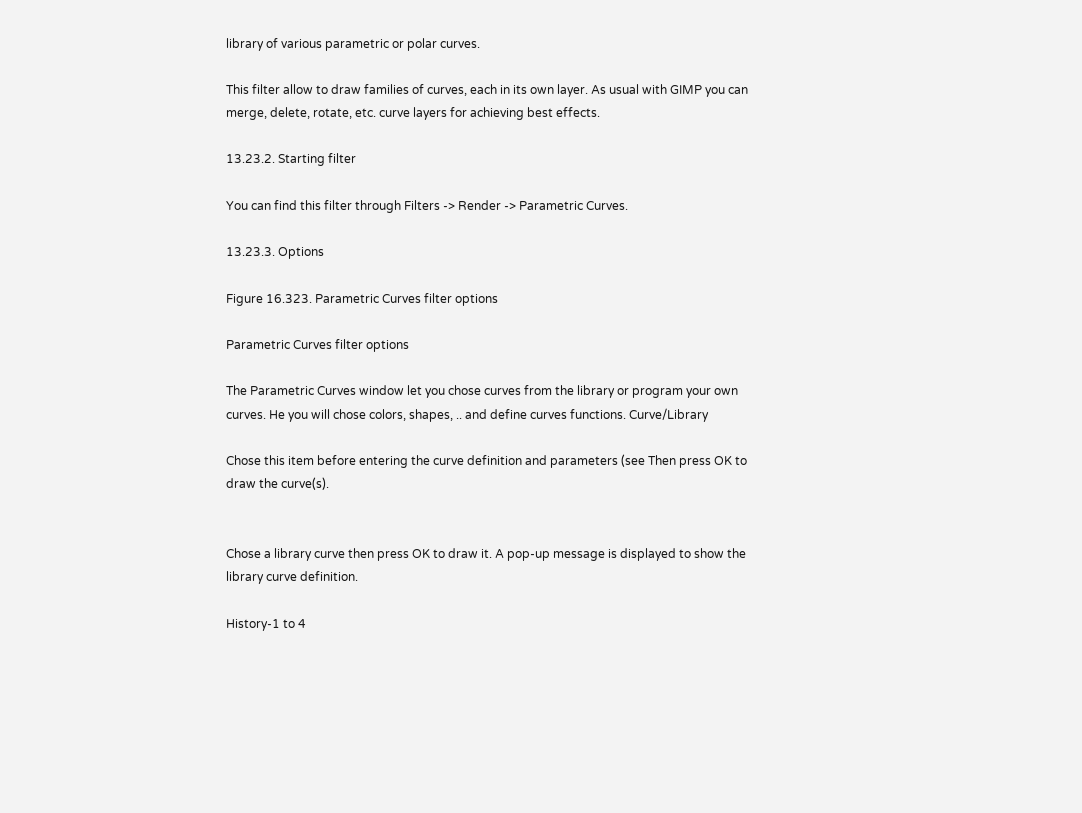library of various parametric or polar curves.

This filter allow to draw families of curves, each in its own layer. As usual with GIMP you can merge, delete, rotate, etc. curve layers for achieving best effects.

13.23.2. Starting filter

You can find this filter through Filters -> Render -> Parametric Curves.

13.23.3. Options

Figure 16.323. Parametric Curves filter options

Parametric Curves filter options

The Parametric Curves window let you chose curves from the library or program your own curves. He you will chose colors, shapes, .. and define curves functions. Curve/Library

Chose this item before entering the curve definition and parameters (see Then press OK to draw the curve(s).


Chose a library curve then press OK to draw it. A pop-up message is displayed to show the library curve definition.

History-1 to 4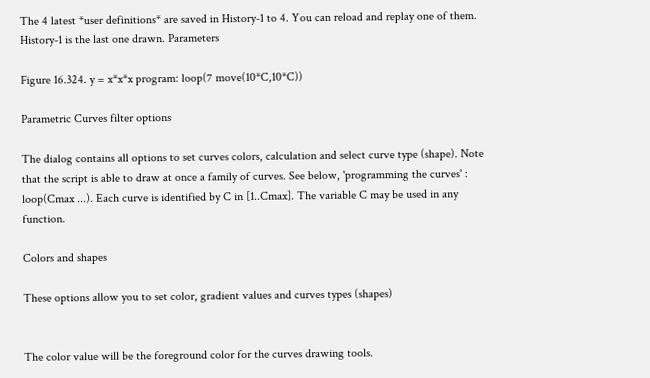The 4 latest *user definitions* are saved in History-1 to 4. You can reload and replay one of them. History-1 is the last one drawn. Parameters

Figure 16.324. y = x*x*x program: loop(7 move(10*C,10*C))

Parametric Curves filter options

The dialog contains all options to set curves colors, calculation and select curve type (shape). Note that the script is able to draw at once a family of curves. See below, 'programming the curves' : loop(Cmax ...). Each curve is identified by C in [1..Cmax]. The variable C may be used in any function.

Colors and shapes

These options allow you to set color, gradient values and curves types (shapes)


The color value will be the foreground color for the curves drawing tools.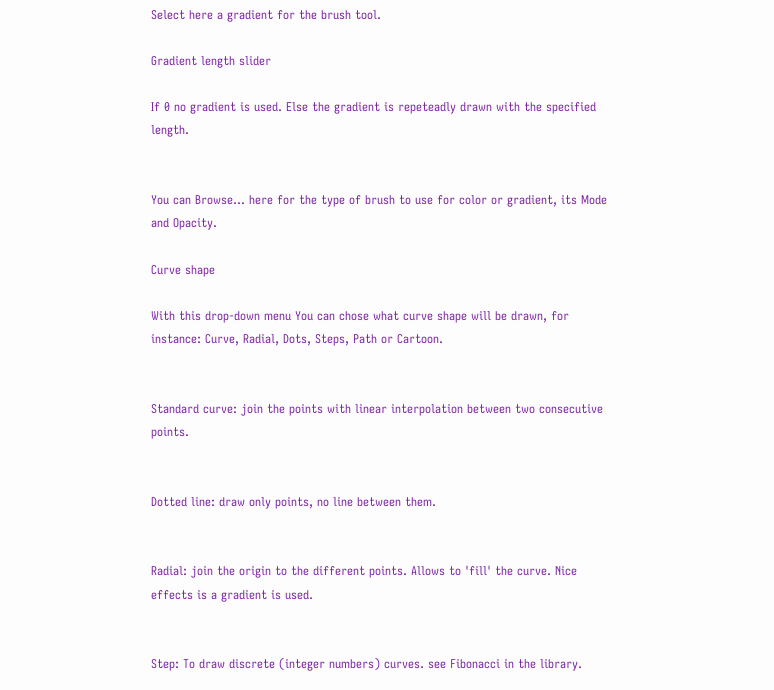Select here a gradient for the brush tool.

Gradient length slider

If 0 no gradient is used. Else the gradient is repeteadly drawn with the specified length.


You can Browse... here for the type of brush to use for color or gradient, its Mode and Opacity.

Curve shape

With this drop-down menu You can chose what curve shape will be drawn, for instance: Curve, Radial, Dots, Steps, Path or Cartoon.


Standard curve: join the points with linear interpolation between two consecutive points.


Dotted line: draw only points, no line between them.


Radial: join the origin to the different points. Allows to 'fill' the curve. Nice effects is a gradient is used.


Step: To draw discrete (integer numbers) curves. see Fibonacci in the library.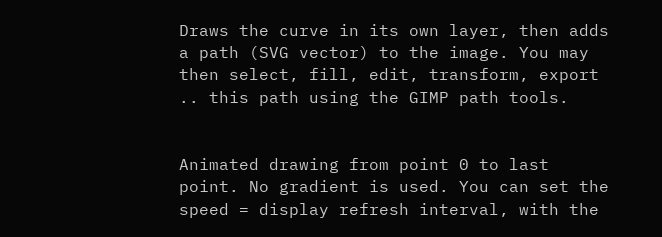Draws the curve in its own layer, then adds a path (SVG vector) to the image. You may then select, fill, edit, transform, export .. this path using the GIMP path tools.


Animated drawing from point 0 to last point. No gradient is used. You can set the speed = display refresh interval, with the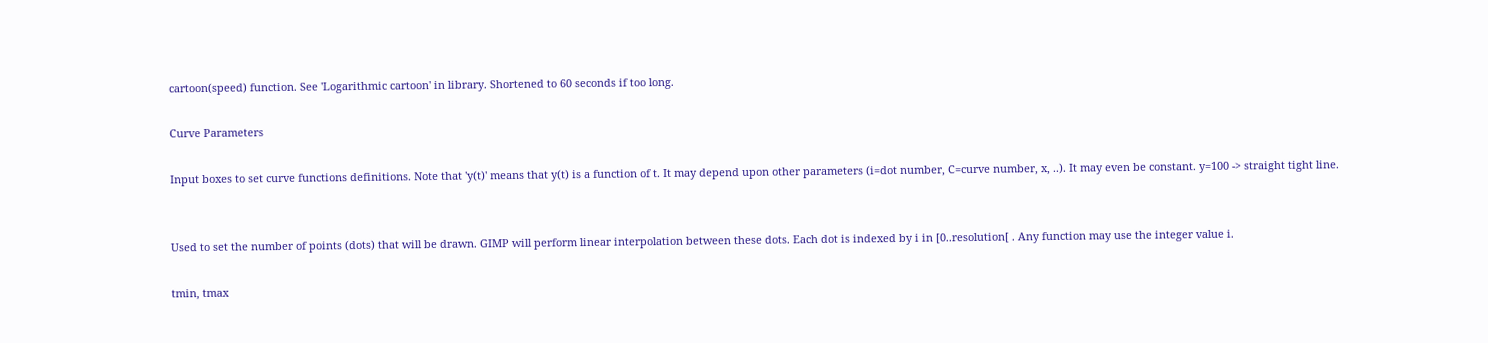cartoon(speed) function. See 'Logarithmic cartoon' in library. Shortened to 60 seconds if too long.

Curve Parameters

Input boxes to set curve functions definitions. Note that 'y(t)' means that y(t) is a function of t. It may depend upon other parameters (i=dot number, C=curve number, x, ..). It may even be constant. y=100 -> straight tight line.


Used to set the number of points (dots) that will be drawn. GIMP will perform linear interpolation between these dots. Each dot is indexed by i in [0..resolution[ . Any function may use the integer value i.

tmin, tmax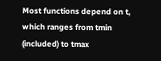Most functions depend on t, which ranges from tmin (included) to tmax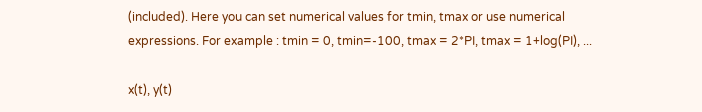(included). Here you can set numerical values for tmin, tmax or use numerical expressions. For example : tmin = 0, tmin=-100, tmax = 2*PI, tmax = 1+log(PI), ...

x(t), y(t)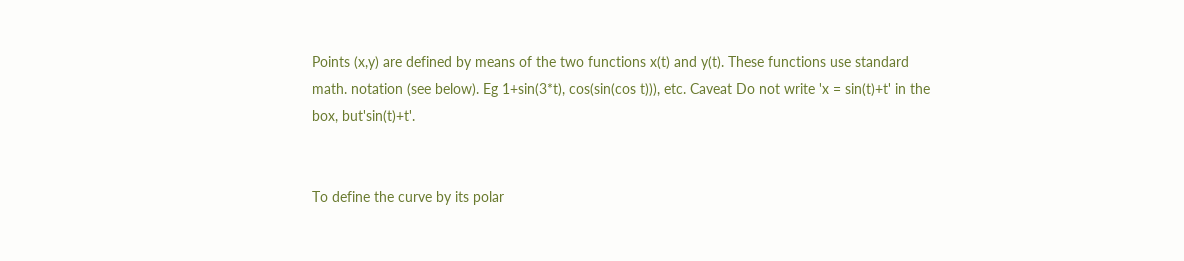Points (x,y) are defined by means of the two functions x(t) and y(t). These functions use standard math. notation (see below). Eg 1+sin(3*t), cos(sin(cos t))), etc. Caveat Do not write 'x = sin(t)+t' in the box, but'sin(t)+t'.


To define the curve by its polar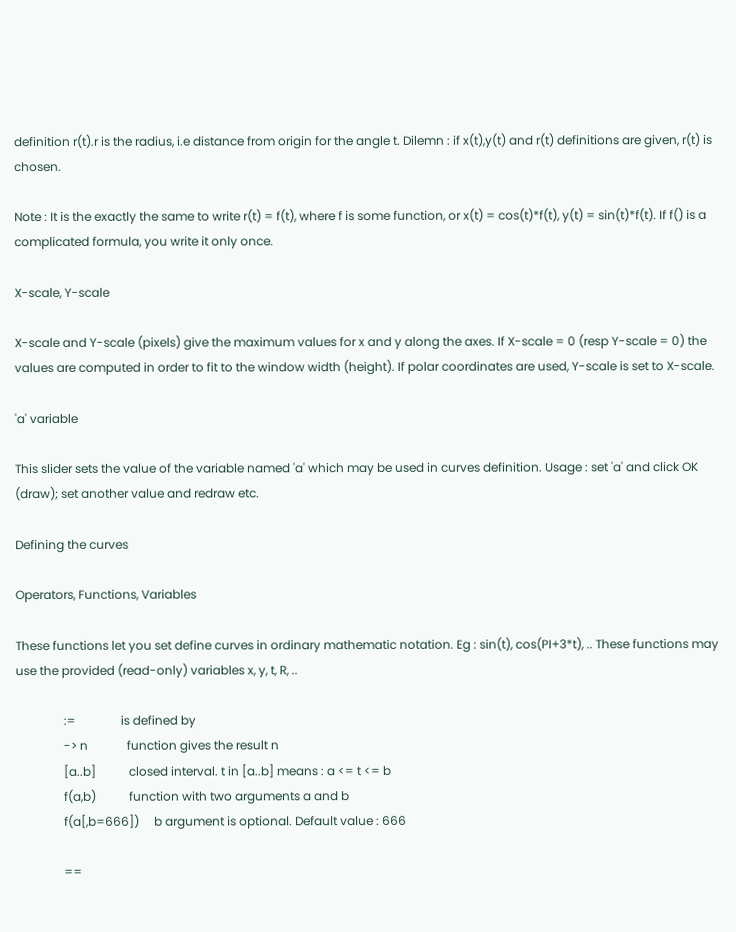definition r(t).r is the radius, i.e distance from origin for the angle t. Dilemn : if x(t),y(t) and r(t) definitions are given, r(t) is chosen.

Note : It is the exactly the same to write r(t) = f(t), where f is some function, or x(t) = cos(t)*f(t), y(t) = sin(t)*f(t). If f() is a complicated formula, you write it only once.

X-scale, Y-scale

X-scale and Y-scale (pixels) give the maximum values for x and y along the axes. If X-scale = 0 (resp Y-scale = 0) the values are computed in order to fit to the window width (height). If polar coordinates are used, Y-scale is set to X-scale.

'a' variable

This slider sets the value of the variable named 'a' which may be used in curves definition. Usage : set 'a' and click OK (draw); set another value and redraw etc.

Defining the curves

Operators, Functions, Variables

These functions let you set define curves in ordinary mathematic notation. Eg : sin(t), cos(PI+3*t), .. These functions may use the provided (read-only) variables x, y, t, R, ..

                :=               is defined by
                -> n             function gives the result n
                [a..b]           closed interval. t in [a..b] means : a <= t <= b
                f(a,b)           function with two arguments a and b
                f(a[,b=666])     b argument is optional. Default value : 666

                ==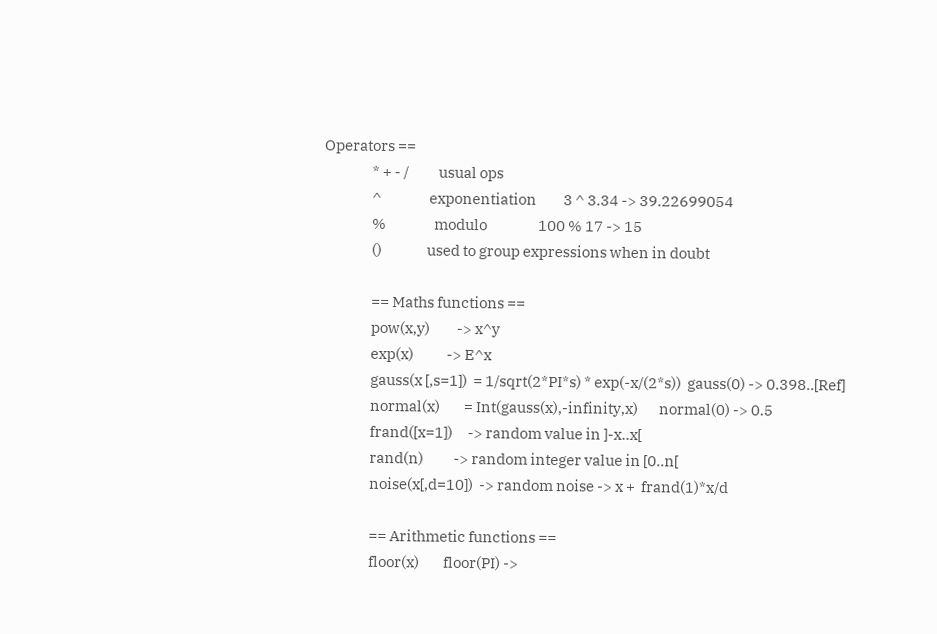Operators ==
                * + - /          usual ops
                ^                exponentiation         3 ^ 3.34 -> 39.22699054
                %                modulo                 100 % 17 -> 15
                ()               used to group expressions when in doubt

                == Maths functions ==
                pow(x,y)         -> x^y
                exp(x)           -> E^x
                gauss(x [,s=1])  = 1/sqrt(2*PI*s) * exp(-x/(2*s))  gauss(0) -> 0.398..[Ref]
                normal(x)        = Int(gauss(x),-infinity,x)       normal(0) -> 0.5
                frand([x=1])     -> random value in ]-x..x[
                rand(n)          -> random integer value in [0..n[
                noise(x[,d=10])  -> random noise -> x +  frand(1)*x/d

                == Arithmetic functions ==
                floor(x)        floor(PI) ->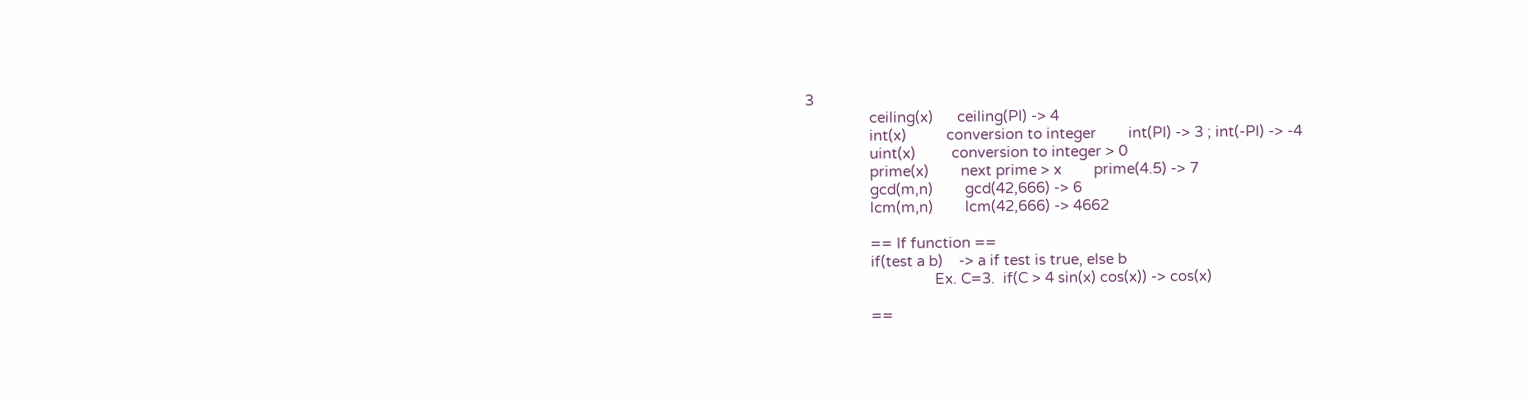3
                ceiling(x)      ceiling(PI) -> 4
                int(x)          conversion to integer        int(PI) -> 3 ; int(-PI) -> -4
                uint(x)         conversion to integer > 0
                prime(x)        next prime > x        prime(4.5) -> 7
                gcd(m,n)        gcd(42,666) -> 6
                lcm(m,n)        lcm(42,666) -> 4662

                == If function ==
                if(test a b)    -> a if test is true, else b
                                Ex. C=3.  if(C > 4 sin(x) cos(x)) -> cos(x)

                ==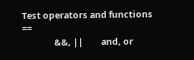Test operators and functions ==
                &&, ||         and, or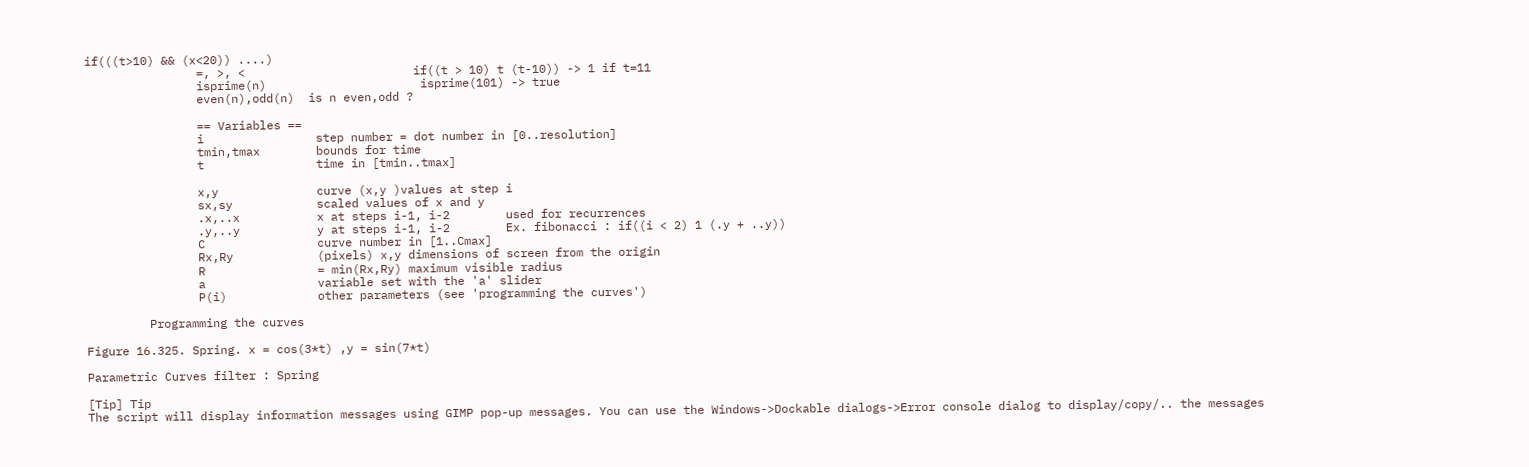if(((t>10) && (x<20)) ....)
                =, >, <                        if((t > 10) t (t-10)) -> 1 if t=11
                isprime(n)                      isprime(101) -> true
                even(n),odd(n)  is n even,odd ?

                == Variables ==
                i                step number = dot number in [0..resolution]
                tmin,tmax        bounds for time
                t                time in [tmin..tmax]

                x,y              curve (x,y )values at step i
                sx,sy            scaled values of x and y
                .x,..x           x at steps i-1, i-2        used for recurrences
                .y,..y           y at steps i-1, i-2        Ex. fibonacci : if((i < 2) 1 (.y + ..y))
                C                curve number in [1..Cmax]
                Rx,Ry            (pixels) x,y dimensions of screen from the origin
                R                = min(Rx,Ry) maximum visible radius
                a                variable set with the 'a' slider
                P(i)             other parameters (see 'programming the curves')

         Programming the curves

Figure 16.325. Spring. x = cos(3*t) ,y = sin(7*t)

Parametric Curves filter : Spring

[Tip] Tip
The script will display information messages using GIMP pop-up messages. You can use the Windows->Dockable dialogs->Error console dialog to display/copy/.. the messages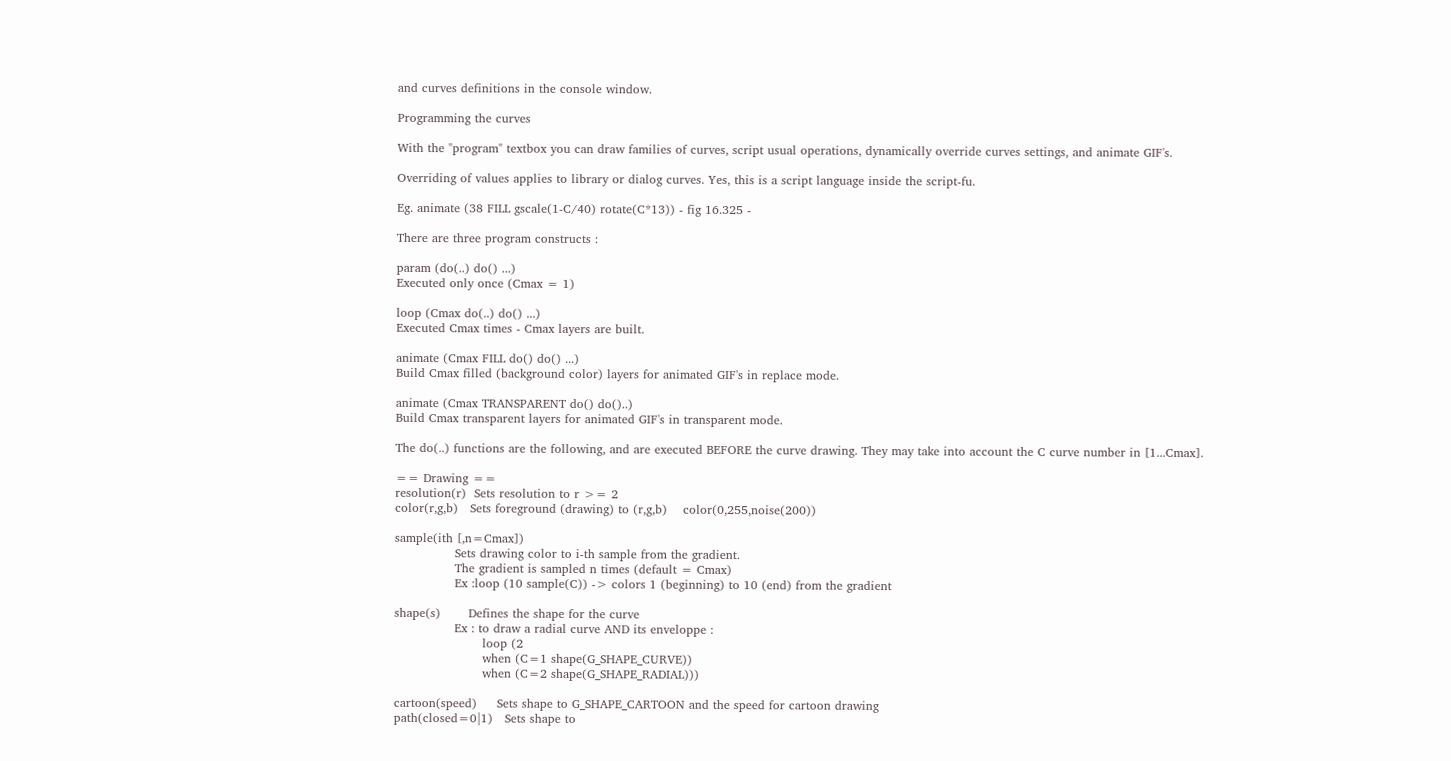and curves definitions in the console window.

Programming the curves

With the "program" textbox you can draw families of curves, script usual operations, dynamically override curves settings, and animate GIF's.

Overriding of values applies to library or dialog curves. Yes, this is a script language inside the script-fu.

Eg. animate (38 FILL gscale(1-C/40) rotate(C*13)) - fig 16.325 -

There are three program constructs :

param (do(..) do() ...)
Executed only once (Cmax = 1)

loop (Cmax do(..) do() ...)
Executed Cmax times - Cmax layers are built.

animate (Cmax FILL do() do() ...)
Build Cmax filled (background color) layers for animated GIF's in replace mode.

animate (Cmax TRANSPARENT do() do()..)
Build Cmax transparent layers for animated GIF's in transparent mode.

The do(..) functions are the following, and are executed BEFORE the curve drawing. They may take into account the C curve number in [1...Cmax].

== Drawing ==
resolution(r)  Sets resolution to r >= 2
color(r,g,b)   Sets foreground (drawing) to (r,g,b)    color(0,255,noise(200))

sample(ith [,n=Cmax])
               Sets drawing color to i-th sample from the gradient.
               The gradient is sampled n times (default = Cmax)
               Ex :loop (10 sample(C)) -> colors 1 (beginning) to 10 (end) from the gradient

shape(s)       Defines the shape for the curve
               Ex : to draw a radial curve AND its enveloppe :
                      loop (2
                      when (C=1 shape(G_SHAPE_CURVE))
                      when (C=2 shape(G_SHAPE_RADIAL)))

cartoon(speed)     Sets shape to G_SHAPE_CARTOON and the speed for cartoon drawing
path(closed=0|1)   Sets shape to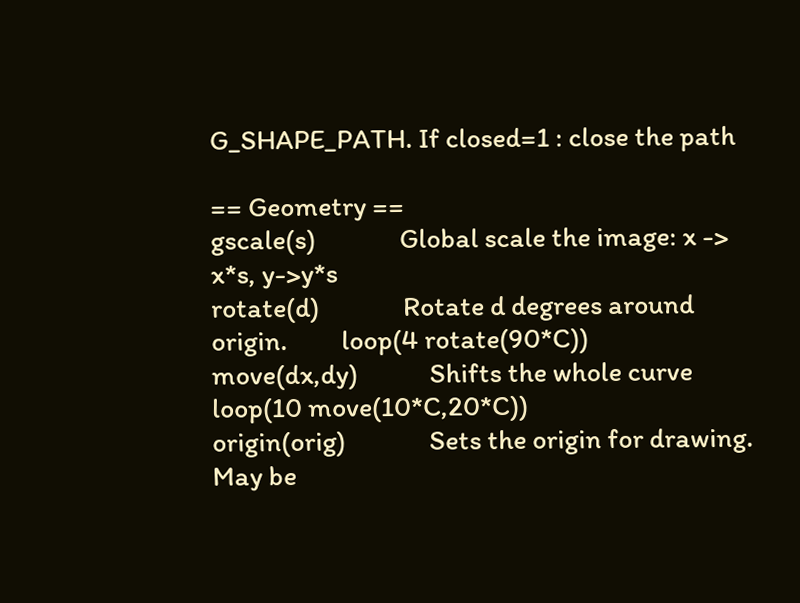G_SHAPE_PATH. If closed=1 : close the path

== Geometry ==
gscale(s)              Global scale the image: x -> x*s, y->y*s
rotate(d)              Rotate d degrees around origin.         loop(4 rotate(90*C))
move(dx,dy)            Shifts the whole curve                  loop(10 move(10*C,20*C))
origin(orig)              Sets the origin for drawing. May be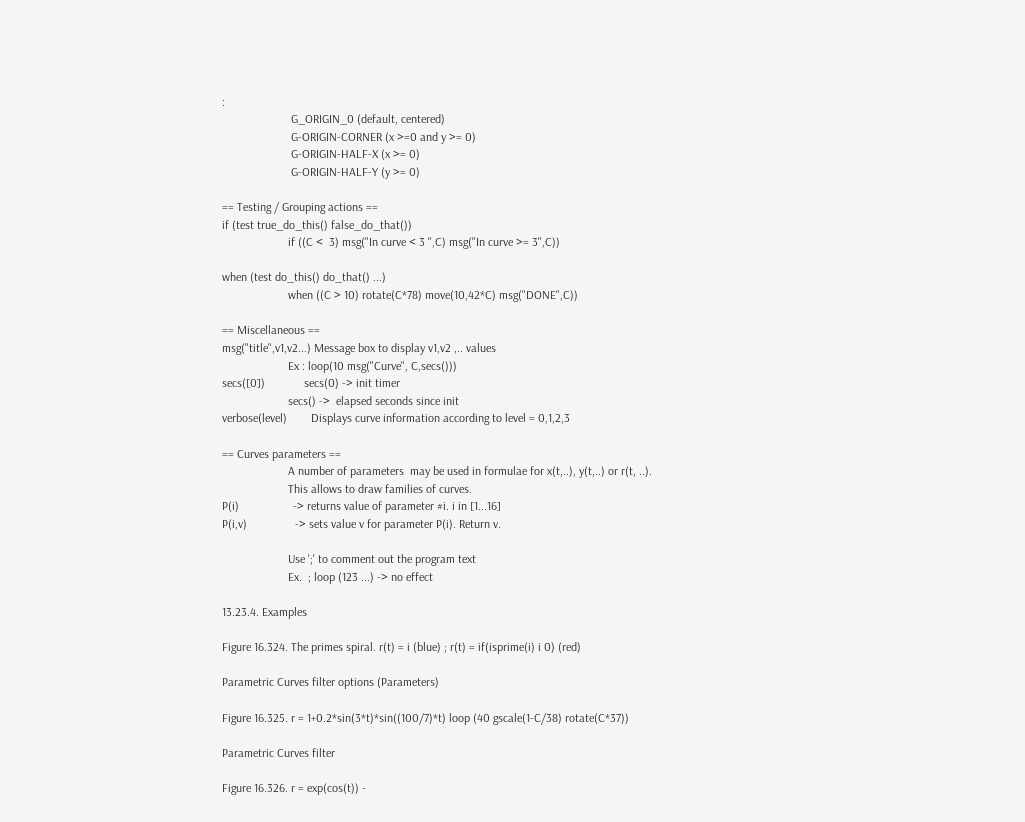:
                       G_ORIGIN_0 (default, centered)
                       G-ORIGIN-CORNER (x >=0 and y >= 0)
                       G-ORIGIN-HALF-X (x >= 0)
                       G-ORIGIN-HALF-Y (y >= 0)

== Testing / Grouping actions ==
if (test true_do_this() false_do_that())
                      if ((C <  3) msg("In curve < 3 ",C) msg("In curve >= 3",C))

when (test do_this() do_that() ...)
                      when ((C > 10) rotate(C*78) move(10,42*C) msg("DONE",C))

== Miscellaneous ==
msg("title",v1,v2...) Message box to display v1,v2 ,.. values
                      Ex : loop(10 msg("Curve", C,secs()))
secs([0])             secs(0) -> init timer
                      secs() ->  elapsed seconds since init
verbose(level)        Displays curve information according to level = 0,1,2,3

== Curves parameters ==
                      A number of parameters  may be used in formulae for x(t,..), y(t,..) or r(t, ..).
                      This allows to draw families of curves.
P(i)                  -> returns value of parameter #i. i in [1...16]
P(i,v)                -> sets value v for parameter P(i). Return v.

                      Use ';' to comment out the program text
                      Ex.  ; loop (123 ...) -> no effect

13.23.4. Examples

Figure 16.324. The primes spiral. r(t) = i (blue) ; r(t) = if(isprime(i) i 0) (red)

Parametric Curves filter options (Parameters)

Figure 16.325. r = 1+0.2*sin(3*t)*sin((100/7)*t) loop (40 gscale(1-C/38) rotate(C*37))

Parametric Curves filter

Figure 16.326. r = exp(cos(t)) -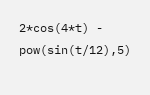2*cos(4*t) - pow(sin(t/12),5)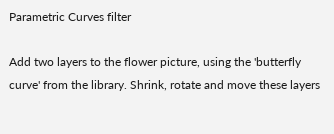Parametric Curves filter

Add two layers to the flower picture, using the 'butterfly curve' from the library. Shrink, rotate and move these layers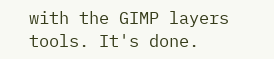with the GIMP layers tools. It's done.